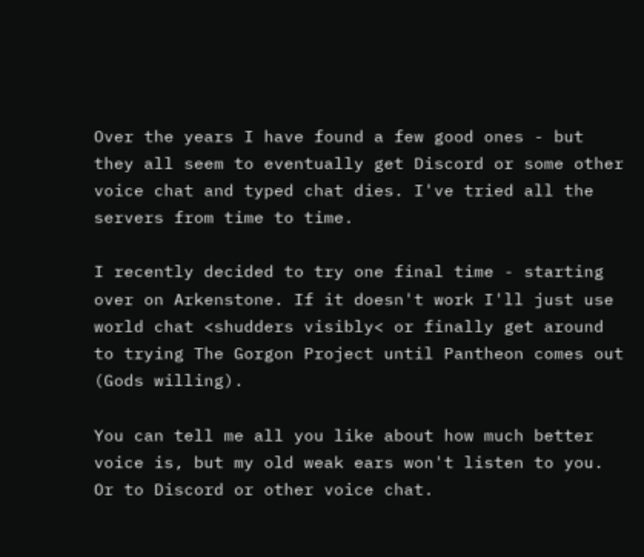Over the years I have found a few good ones - but they all seem to eventually get Discord or some other voice chat and typed chat dies. I've tried all the servers from time to time.

I recently decided to try one final time - starting over on Arkenstone. If it doesn't work I'll just use world chat <shudders visibly< or finally get around to trying The Gorgon Project until Pantheon comes out (Gods willing).

You can tell me all you like about how much better voice is, but my old weak ears won't listen to you. Or to Discord or other voice chat.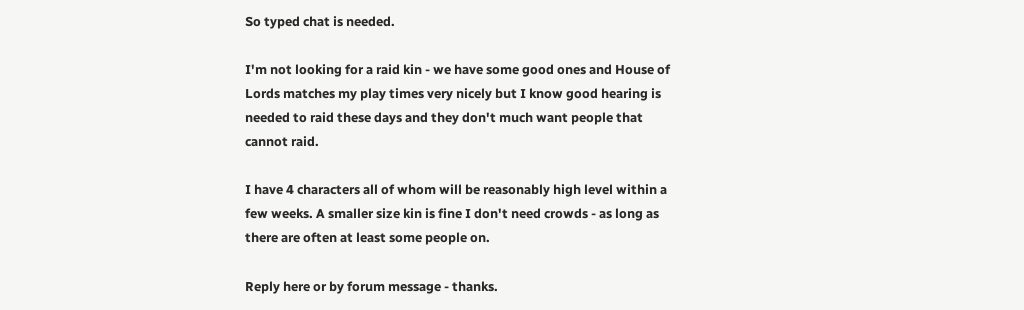So typed chat is needed.

I'm not looking for a raid kin - we have some good ones and House of Lords matches my play times very nicely but I know good hearing is needed to raid these days and they don't much want people that cannot raid.

I have 4 characters all of whom will be reasonably high level within a few weeks. A smaller size kin is fine I don't need crowds - as long as there are often at least some people on.

Reply here or by forum message - thanks.